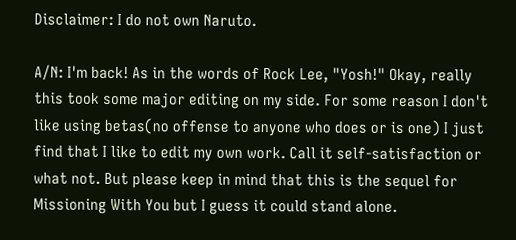Disclaimer: I do not own Naruto.

A/N: I'm back! As in the words of Rock Lee, "Yosh!" Okay, really this took some major editing on my side. For some reason I don't like using betas(no offense to anyone who does or is one) I just find that I like to edit my own work. Call it self-satisfaction or what not. But please keep in mind that this is the sequel for Missioning With You but I guess it could stand alone.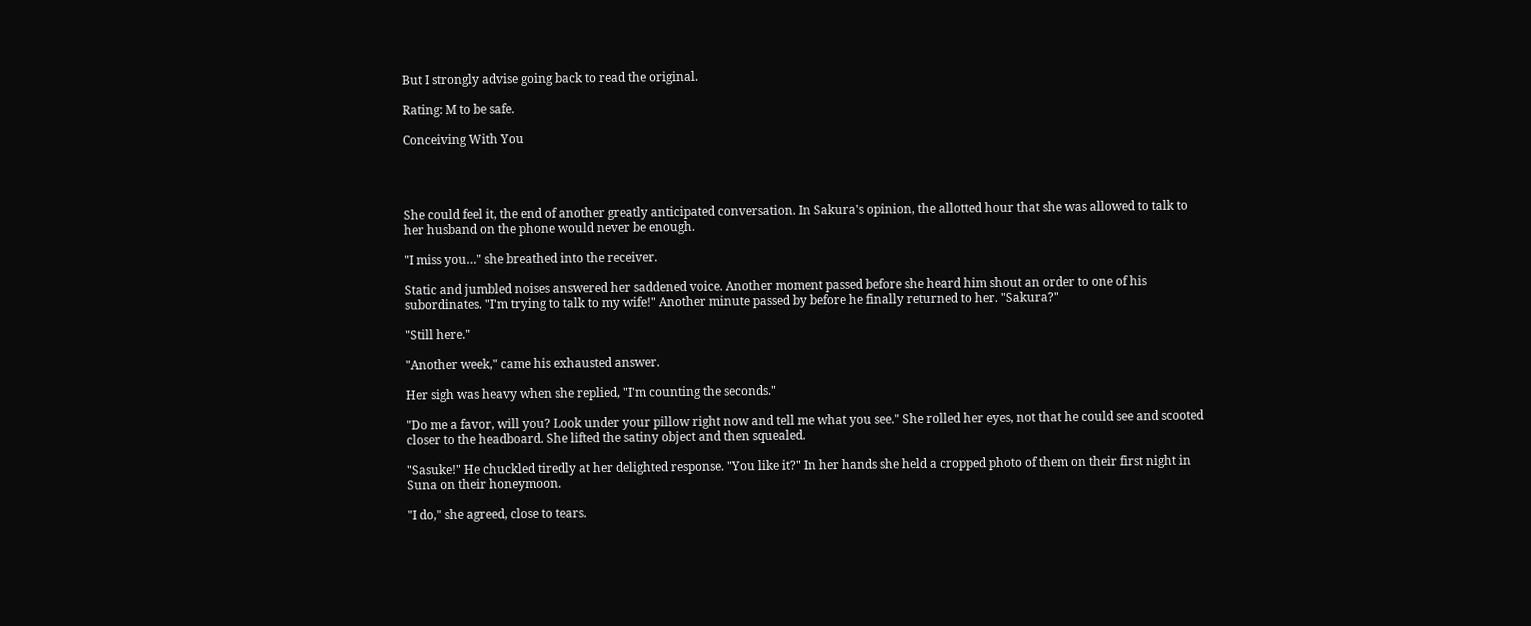But I strongly advise going back to read the original.

Rating: M to be safe.

Conceiving With You




She could feel it, the end of another greatly anticipated conversation. In Sakura's opinion, the allotted hour that she was allowed to talk to her husband on the phone would never be enough.

"I miss you…" she breathed into the receiver.

Static and jumbled noises answered her saddened voice. Another moment passed before she heard him shout an order to one of his subordinates. "I'm trying to talk to my wife!" Another minute passed by before he finally returned to her. "Sakura?"

"Still here."

"Another week," came his exhausted answer.

Her sigh was heavy when she replied, "I'm counting the seconds."

"Do me a favor, will you? Look under your pillow right now and tell me what you see." She rolled her eyes, not that he could see and scooted closer to the headboard. She lifted the satiny object and then squealed.

"Sasuke!" He chuckled tiredly at her delighted response. "You like it?" In her hands she held a cropped photo of them on their first night in Suna on their honeymoon.

"I do," she agreed, close to tears.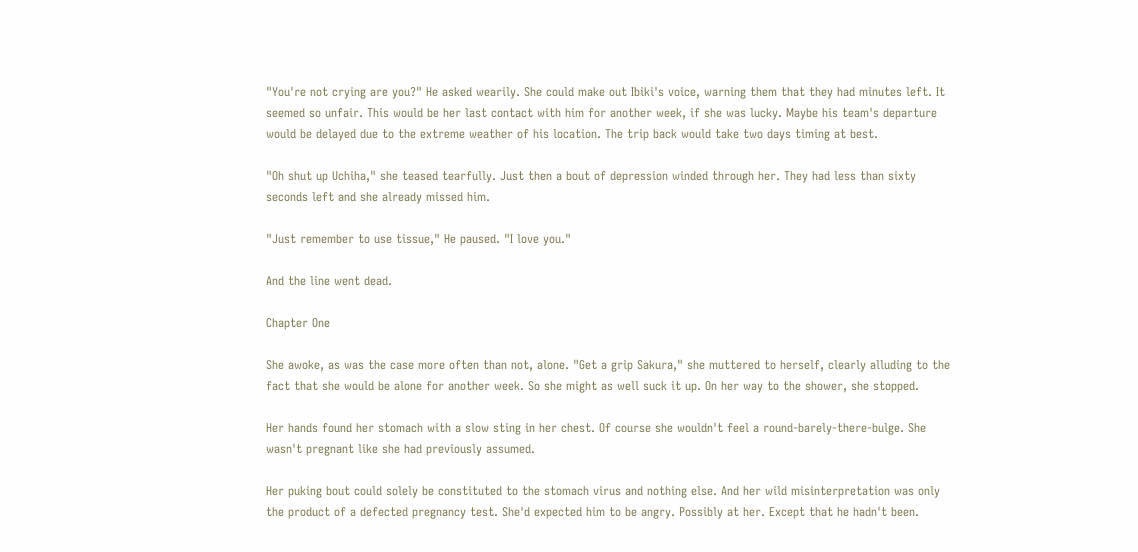"You're not crying are you?" He asked wearily. She could make out Ibiki's voice, warning them that they had minutes left. It seemed so unfair. This would be her last contact with him for another week, if she was lucky. Maybe his team's departure would be delayed due to the extreme weather of his location. The trip back would take two days timing at best.

"Oh shut up Uchiha," she teased tearfully. Just then a bout of depression winded through her. They had less than sixty seconds left and she already missed him.

"Just remember to use tissue," He paused. "I love you."

And the line went dead.

Chapter One

She awoke, as was the case more often than not, alone. "Get a grip Sakura," she muttered to herself, clearly alluding to the fact that she would be alone for another week. So she might as well suck it up. On her way to the shower, she stopped.

Her hands found her stomach with a slow sting in her chest. Of course she wouldn't feel a round-barely-there-bulge. She wasn't pregnant like she had previously assumed.

Her puking bout could solely be constituted to the stomach virus and nothing else. And her wild misinterpretation was only the product of a defected pregnancy test. She'd expected him to be angry. Possibly at her. Except that he hadn't been.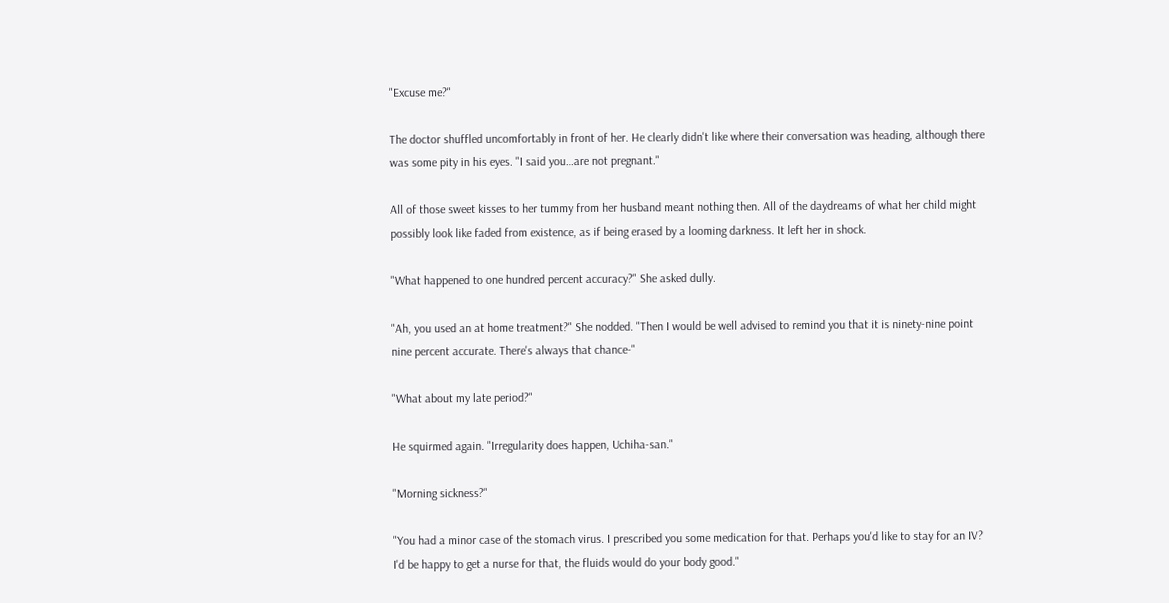"Excuse me?"

The doctor shuffled uncomfortably in front of her. He clearly didn't like where their conversation was heading, although there was some pity in his eyes. "I said you…are not pregnant."

All of those sweet kisses to her tummy from her husband meant nothing then. All of the daydreams of what her child might possibly look like faded from existence, as if being erased by a looming darkness. It left her in shock.

"What happened to one hundred percent accuracy?" She asked dully.

"Ah, you used an at home treatment?" She nodded. "Then I would be well advised to remind you that it is ninety-nine point nine percent accurate. There's always that chance-"

"What about my late period?"

He squirmed again. "Irregularity does happen, Uchiha-san."

"Morning sickness?"

"You had a minor case of the stomach virus. I prescribed you some medication for that. Perhaps you'd like to stay for an IV? I'd be happy to get a nurse for that, the fluids would do your body good."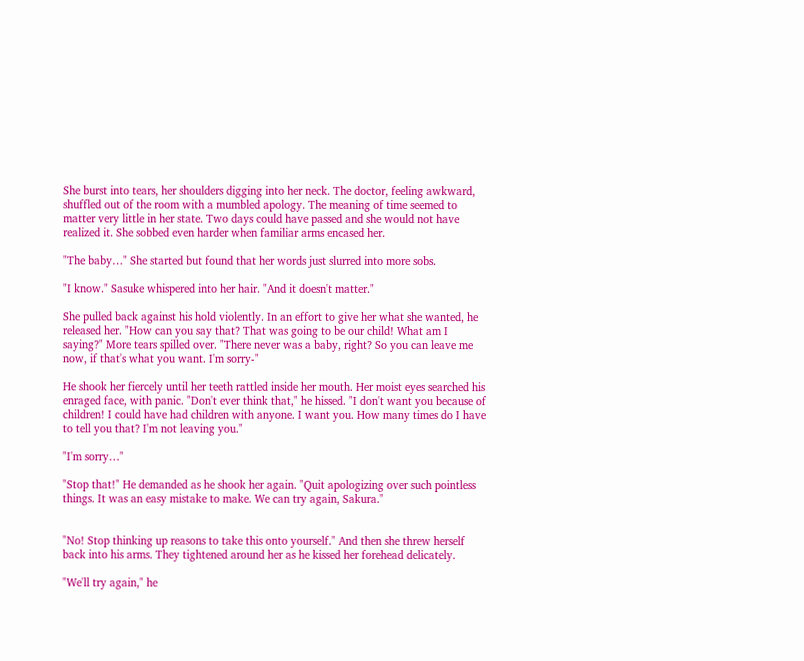She burst into tears, her shoulders digging into her neck. The doctor, feeling awkward, shuffled out of the room with a mumbled apology. The meaning of time seemed to matter very little in her state. Two days could have passed and she would not have realized it. She sobbed even harder when familiar arms encased her.

"The baby…" She started but found that her words just slurred into more sobs.

"I know." Sasuke whispered into her hair. "And it doesn't matter."

She pulled back against his hold violently. In an effort to give her what she wanted, he released her. "How can you say that? That was going to be our child! What am I saying?" More tears spilled over. "There never was a baby, right? So you can leave me now, if that's what you want. I'm sorry-"

He shook her fiercely until her teeth rattled inside her mouth. Her moist eyes searched his enraged face, with panic. "Don't ever think that," he hissed. "I don't want you because of children! I could have had children with anyone. I want you. How many times do I have to tell you that? I'm not leaving you."

"I'm sorry…"

"Stop that!" He demanded as he shook her again. "Quit apologizing over such pointless things. It was an easy mistake to make. We can try again, Sakura."


"No! Stop thinking up reasons to take this onto yourself." And then she threw herself back into his arms. They tightened around her as he kissed her forehead delicately.

"We'll try again," he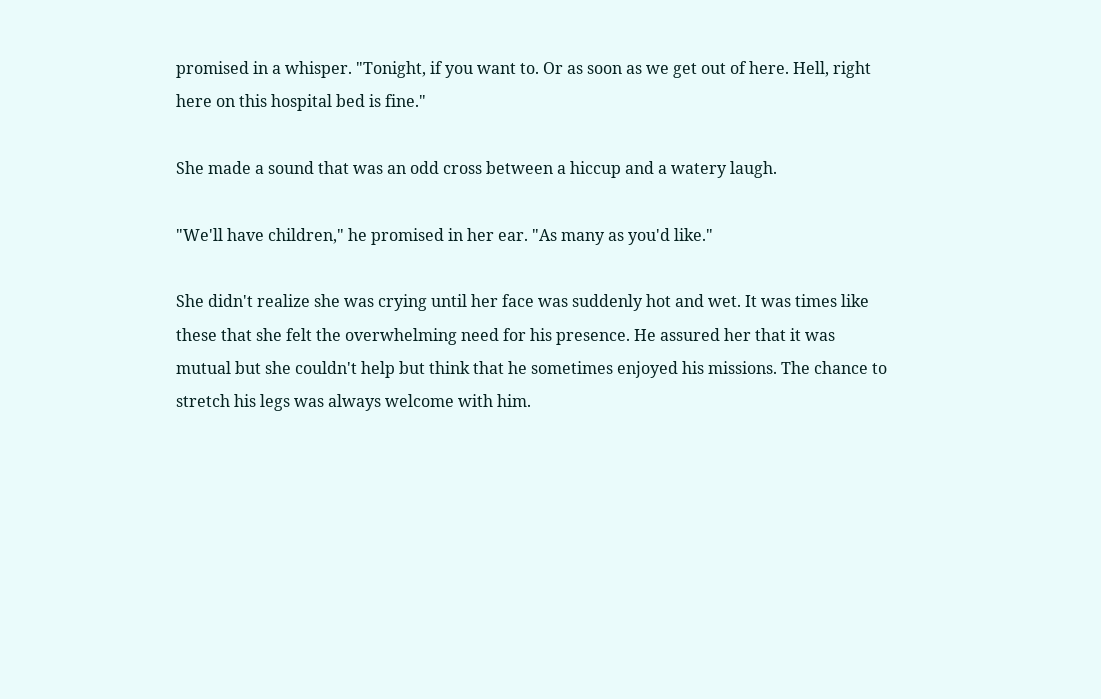promised in a whisper. "Tonight, if you want to. Or as soon as we get out of here. Hell, right here on this hospital bed is fine."

She made a sound that was an odd cross between a hiccup and a watery laugh.

"We'll have children," he promised in her ear. "As many as you'd like."

She didn't realize she was crying until her face was suddenly hot and wet. It was times like these that she felt the overwhelming need for his presence. He assured her that it was mutual but she couldn't help but think that he sometimes enjoyed his missions. The chance to stretch his legs was always welcome with him.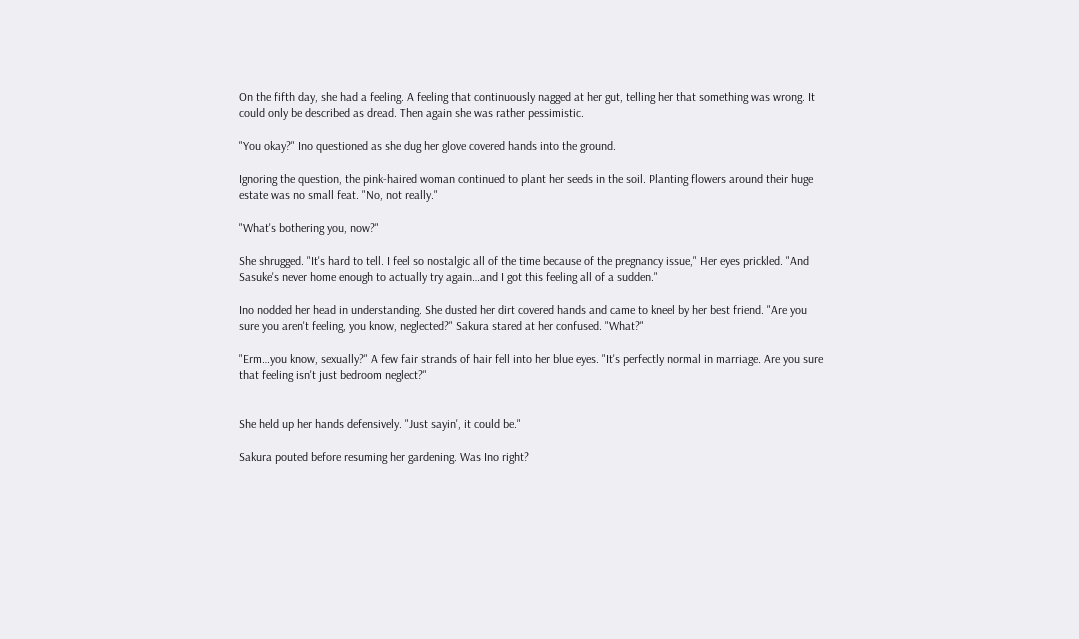On the fifth day, she had a feeling. A feeling that continuously nagged at her gut, telling her that something was wrong. It could only be described as dread. Then again she was rather pessimistic.

"You okay?" Ino questioned as she dug her glove covered hands into the ground.

Ignoring the question, the pink-haired woman continued to plant her seeds in the soil. Planting flowers around their huge estate was no small feat. "No, not really."

"What's bothering you, now?"

She shrugged. "It's hard to tell. I feel so nostalgic all of the time because of the pregnancy issue," Her eyes prickled. "And Sasuke's never home enough to actually try again…and I got this feeling all of a sudden."

Ino nodded her head in understanding. She dusted her dirt covered hands and came to kneel by her best friend. "Are you sure you aren't feeling, you know, neglected?" Sakura stared at her confused. "What?"

"Erm…you know, sexually?" A few fair strands of hair fell into her blue eyes. "It's perfectly normal in marriage. Are you sure that feeling isn't just bedroom neglect?"


She held up her hands defensively. "Just sayin', it could be."

Sakura pouted before resuming her gardening. Was Ino right?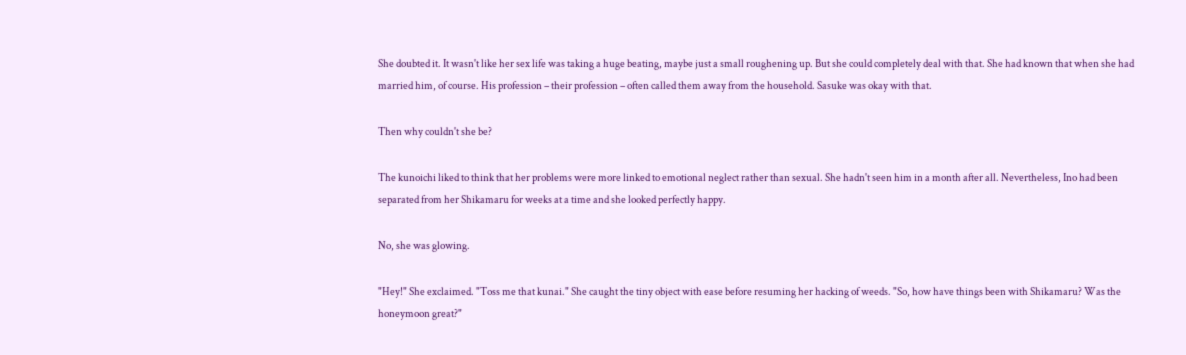She doubted it. It wasn't like her sex life was taking a huge beating, maybe just a small roughening up. But she could completely deal with that. She had known that when she had married him, of course. His profession – their profession – often called them away from the household. Sasuke was okay with that.

Then why couldn't she be?

The kunoichi liked to think that her problems were more linked to emotional neglect rather than sexual. She hadn't seen him in a month after all. Nevertheless, Ino had been separated from her Shikamaru for weeks at a time and she looked perfectly happy.

No, she was glowing.

"Hey!" She exclaimed. "Toss me that kunai." She caught the tiny object with ease before resuming her hacking of weeds. "So, how have things been with Shikamaru? Was the honeymoon great?"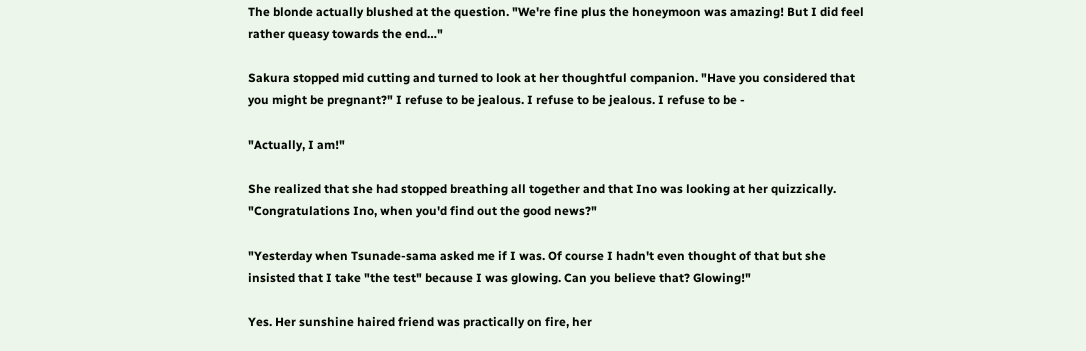The blonde actually blushed at the question. "We're fine plus the honeymoon was amazing! But I did feel rather queasy towards the end…"

Sakura stopped mid cutting and turned to look at her thoughtful companion. "Have you considered that you might be pregnant?" I refuse to be jealous. I refuse to be jealous. I refuse to be -

"Actually, I am!"

She realized that she had stopped breathing all together and that Ino was looking at her quizzically. "Congratulations Ino, when you'd find out the good news?"

"Yesterday when Tsunade-sama asked me if I was. Of course I hadn't even thought of that but she insisted that I take "the test" because I was glowing. Can you believe that? Glowing!"

Yes. Her sunshine haired friend was practically on fire, her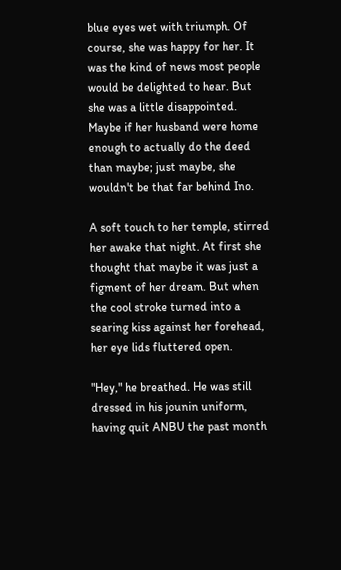blue eyes wet with triumph. Of course, she was happy for her. It was the kind of news most people would be delighted to hear. But she was a little disappointed. Maybe if her husband were home enough to actually do the deed than maybe; just maybe, she wouldn't be that far behind Ino.

A soft touch to her temple, stirred her awake that night. At first she thought that maybe it was just a figment of her dream. But when the cool stroke turned into a searing kiss against her forehead, her eye lids fluttered open.

"Hey," he breathed. He was still dressed in his jounin uniform, having quit ANBU the past month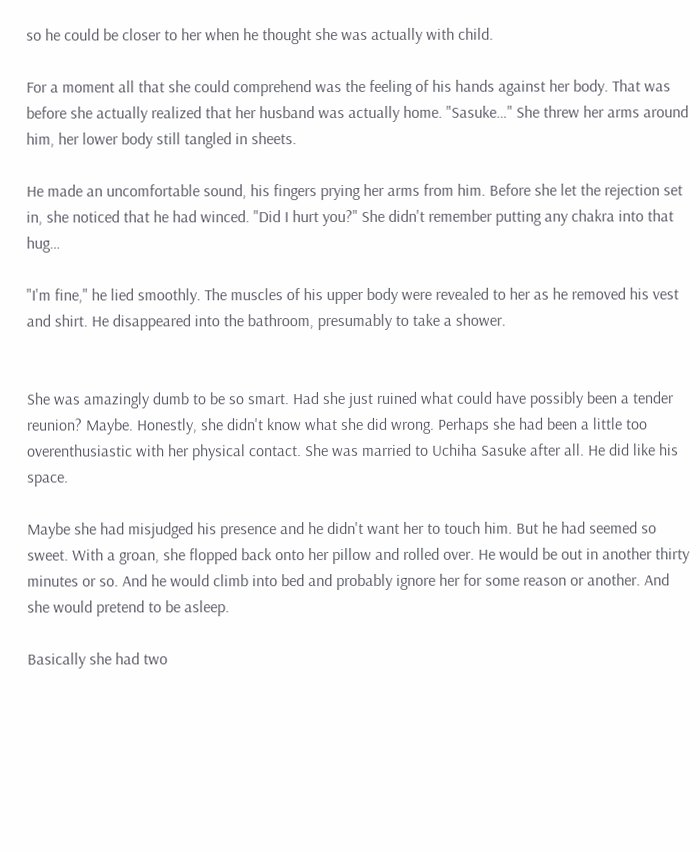so he could be closer to her when he thought she was actually with child.

For a moment all that she could comprehend was the feeling of his hands against her body. That was before she actually realized that her husband was actually home. "Sasuke…" She threw her arms around him, her lower body still tangled in sheets.

He made an uncomfortable sound, his fingers prying her arms from him. Before she let the rejection set in, she noticed that he had winced. "Did I hurt you?" She didn't remember putting any chakra into that hug…

"I'm fine," he lied smoothly. The muscles of his upper body were revealed to her as he removed his vest and shirt. He disappeared into the bathroom, presumably to take a shower.


She was amazingly dumb to be so smart. Had she just ruined what could have possibly been a tender reunion? Maybe. Honestly, she didn't know what she did wrong. Perhaps she had been a little too overenthusiastic with her physical contact. She was married to Uchiha Sasuke after all. He did like his space.

Maybe she had misjudged his presence and he didn't want her to touch him. But he had seemed so sweet. With a groan, she flopped back onto her pillow and rolled over. He would be out in another thirty minutes or so. And he would climb into bed and probably ignore her for some reason or another. And she would pretend to be asleep.

Basically she had two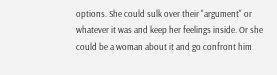options. She could sulk over their "argument" or whatever it was and keep her feelings inside. Or she could be a woman about it and go confront him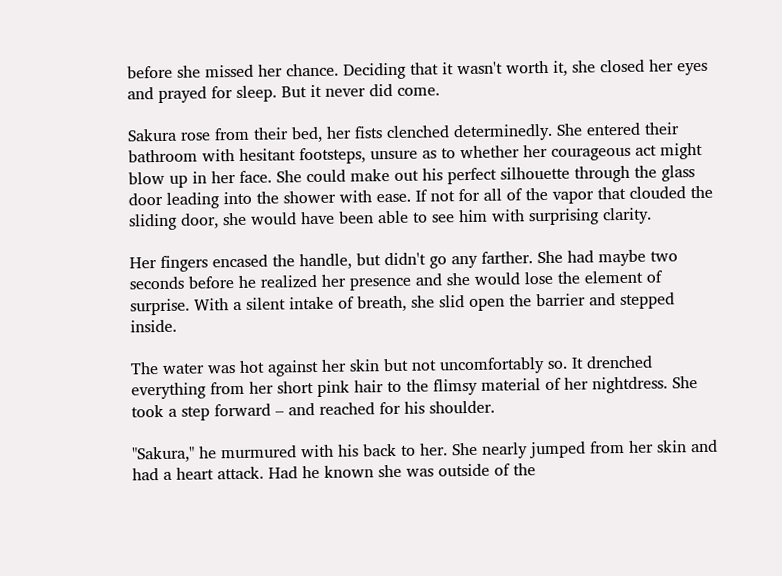before she missed her chance. Deciding that it wasn't worth it, she closed her eyes and prayed for sleep. But it never did come.

Sakura rose from their bed, her fists clenched determinedly. She entered their bathroom with hesitant footsteps, unsure as to whether her courageous act might blow up in her face. She could make out his perfect silhouette through the glass door leading into the shower with ease. If not for all of the vapor that clouded the sliding door, she would have been able to see him with surprising clarity.

Her fingers encased the handle, but didn't go any farther. She had maybe two seconds before he realized her presence and she would lose the element of surprise. With a silent intake of breath, she slid open the barrier and stepped inside.

The water was hot against her skin but not uncomfortably so. It drenched everything from her short pink hair to the flimsy material of her nightdress. She took a step forward – and reached for his shoulder.

"Sakura," he murmured with his back to her. She nearly jumped from her skin and had a heart attack. Had he known she was outside of the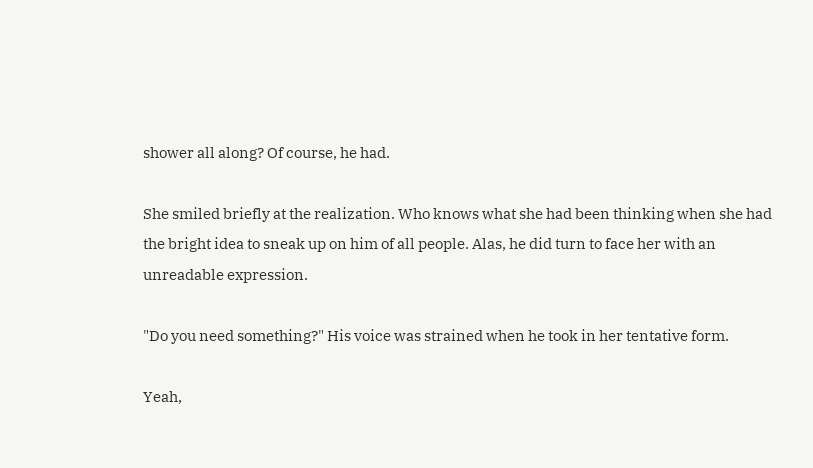shower all along? Of course, he had.

She smiled briefly at the realization. Who knows what she had been thinking when she had the bright idea to sneak up on him of all people. Alas, he did turn to face her with an unreadable expression.

"Do you need something?" His voice was strained when he took in her tentative form.

Yeah,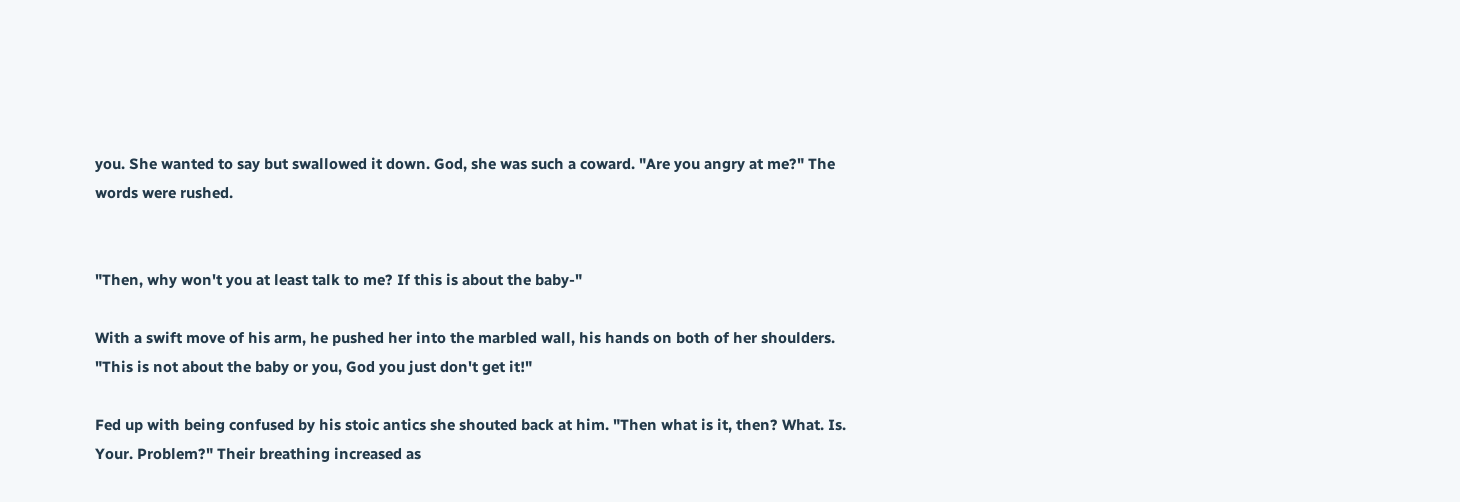you. She wanted to say but swallowed it down. God, she was such a coward. "Are you angry at me?" The words were rushed.


"Then, why won't you at least talk to me? If this is about the baby-"

With a swift move of his arm, he pushed her into the marbled wall, his hands on both of her shoulders. "This is not about the baby or you, God you just don't get it!"

Fed up with being confused by his stoic antics she shouted back at him. "Then what is it, then? What. Is. Your. Problem?" Their breathing increased as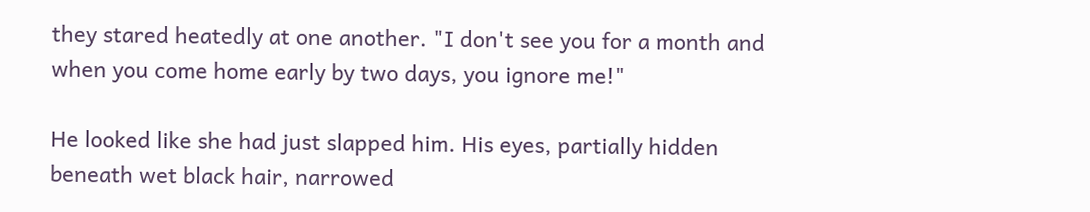they stared heatedly at one another. "I don't see you for a month and when you come home early by two days, you ignore me!"

He looked like she had just slapped him. His eyes, partially hidden beneath wet black hair, narrowed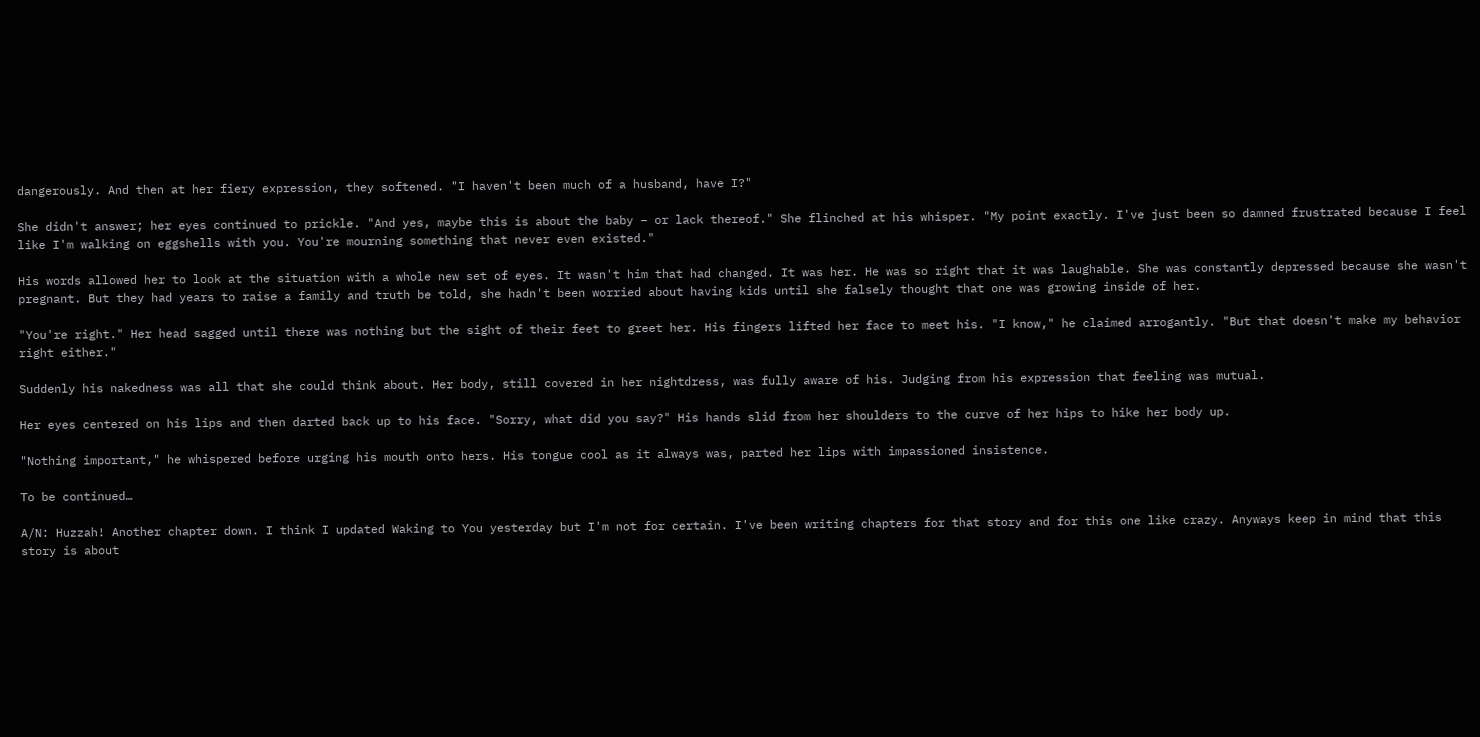dangerously. And then at her fiery expression, they softened. "I haven't been much of a husband, have I?"

She didn't answer; her eyes continued to prickle. "And yes, maybe this is about the baby – or lack thereof." She flinched at his whisper. "My point exactly. I've just been so damned frustrated because I feel like I'm walking on eggshells with you. You're mourning something that never even existed."

His words allowed her to look at the situation with a whole new set of eyes. It wasn't him that had changed. It was her. He was so right that it was laughable. She was constantly depressed because she wasn't pregnant. But they had years to raise a family and truth be told, she hadn't been worried about having kids until she falsely thought that one was growing inside of her.

"You're right." Her head sagged until there was nothing but the sight of their feet to greet her. His fingers lifted her face to meet his. "I know," he claimed arrogantly. "But that doesn't make my behavior right either."

Suddenly his nakedness was all that she could think about. Her body, still covered in her nightdress, was fully aware of his. Judging from his expression that feeling was mutual.

Her eyes centered on his lips and then darted back up to his face. "Sorry, what did you say?" His hands slid from her shoulders to the curve of her hips to hike her body up.

"Nothing important," he whispered before urging his mouth onto hers. His tongue cool as it always was, parted her lips with impassioned insistence.

To be continued…

A/N: Huzzah! Another chapter down. I think I updated Waking to You yesterday but I'm not for certain. I've been writing chapters for that story and for this one like crazy. Anyways keep in mind that this story is about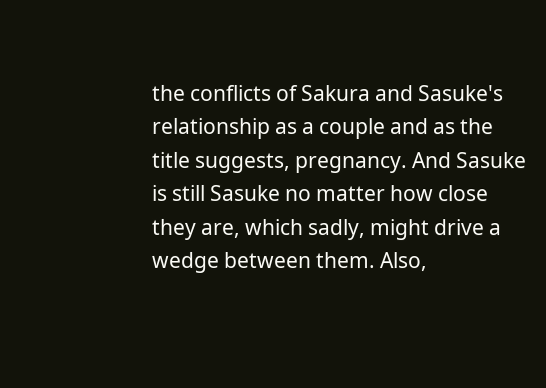the conflicts of Sakura and Sasuke's relationship as a couple and as the title suggests, pregnancy. And Sasuke is still Sasuke no matter how close they are, which sadly, might drive a wedge between them. Also,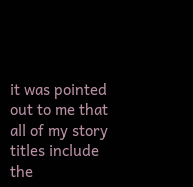it was pointed out to me that all of my story titles include the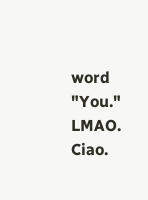word "You." LMAO. Ciao.